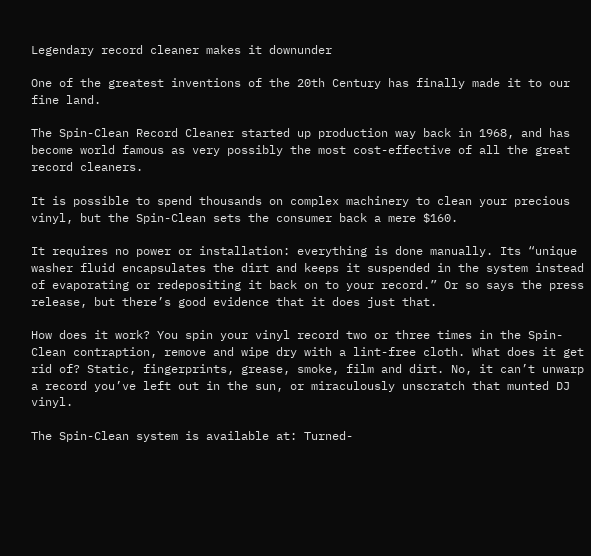Legendary record cleaner makes it downunder

One of the greatest inventions of the 20th Century has finally made it to our fine land.

The Spin-Clean Record Cleaner started up production way back in 1968, and has become world famous as very possibly the most cost-effective of all the great record cleaners.

It is possible to spend thousands on complex machinery to clean your precious vinyl, but the Spin-Clean sets the consumer back a mere $160.

It requires no power or installation: everything is done manually. Its “unique washer fluid encapsulates the dirt and keeps it suspended in the system instead of evaporating or redepositing it back on to your record.” Or so says the press release, but there’s good evidence that it does just that.

How does it work? You spin your vinyl record two or three times in the Spin-Clean contraption, remove and wipe dry with a lint-free cloth. What does it get rid of? Static, fingerprints, grease, smoke, film and dirt. No, it can’t unwarp a record you’ve left out in the sun, or miraculously unscratch that munted DJ vinyl.

The Spin-Clean system is available at: Turned-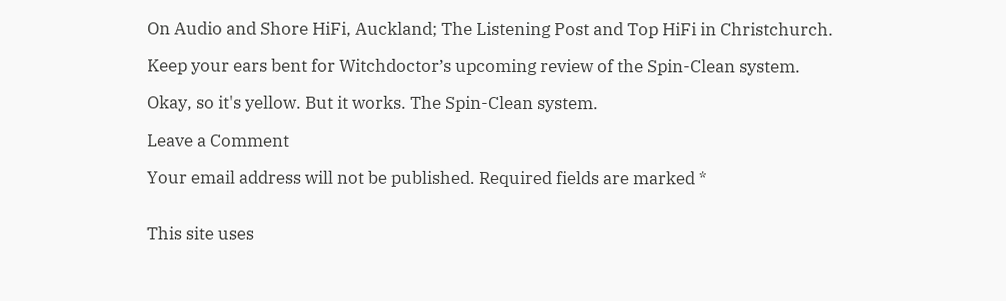On Audio and Shore HiFi, Auckland; The Listening Post and Top HiFi in Christchurch.

Keep your ears bent for Witchdoctor’s upcoming review of the Spin-Clean system.

Okay, so it's yellow. But it works. The Spin-Clean system.

Leave a Comment

Your email address will not be published. Required fields are marked *


This site uses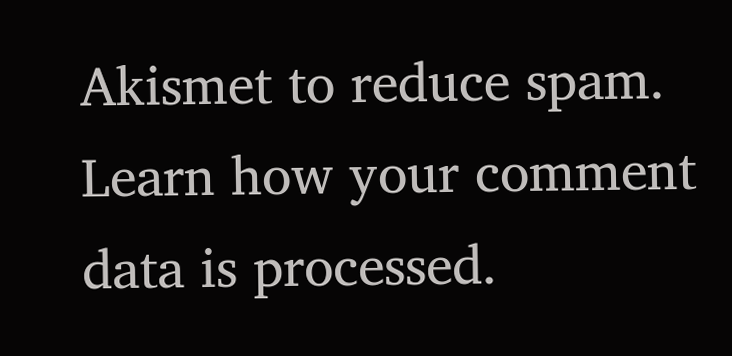Akismet to reduce spam. Learn how your comment data is processed.